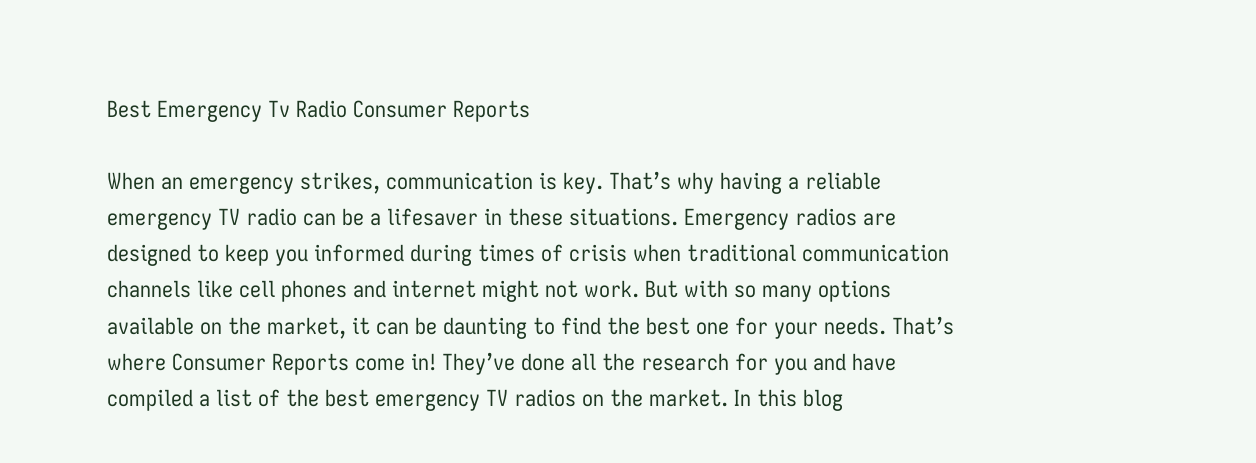Best Emergency Tv Radio Consumer Reports

When an emergency strikes, communication is key. That’s why having a reliable emergency TV radio can be a lifesaver in these situations. Emergency radios are designed to keep you informed during times of crisis when traditional communication channels like cell phones and internet might not work. But with so many options available on the market, it can be daunting to find the best one for your needs. That’s where Consumer Reports come in! They’ve done all the research for you and have compiled a list of the best emergency TV radios on the market. In this blog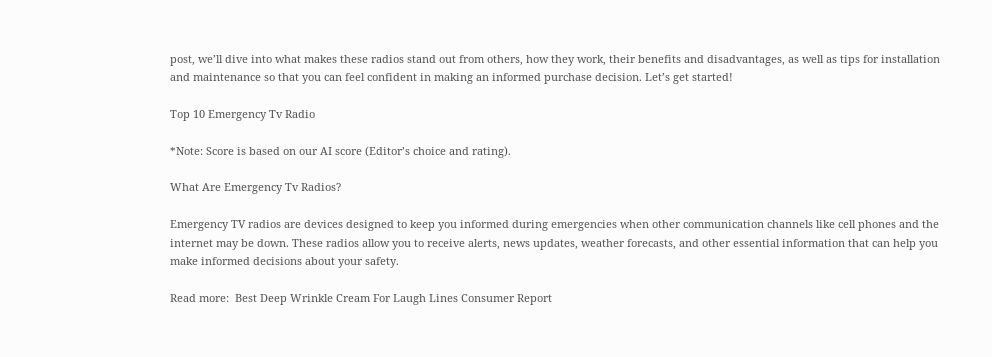post, we’ll dive into what makes these radios stand out from others, how they work, their benefits and disadvantages, as well as tips for installation and maintenance so that you can feel confident in making an informed purchase decision. Let’s get started!

Top 10 Emergency Tv Radio

*Note: Score is based on our AI score (Editor’s choice and rating).

What Are Emergency Tv Radios?

Emergency TV radios are devices designed to keep you informed during emergencies when other communication channels like cell phones and the internet may be down. These radios allow you to receive alerts, news updates, weather forecasts, and other essential information that can help you make informed decisions about your safety.

Read more:  Best Deep Wrinkle Cream For Laugh Lines Consumer Report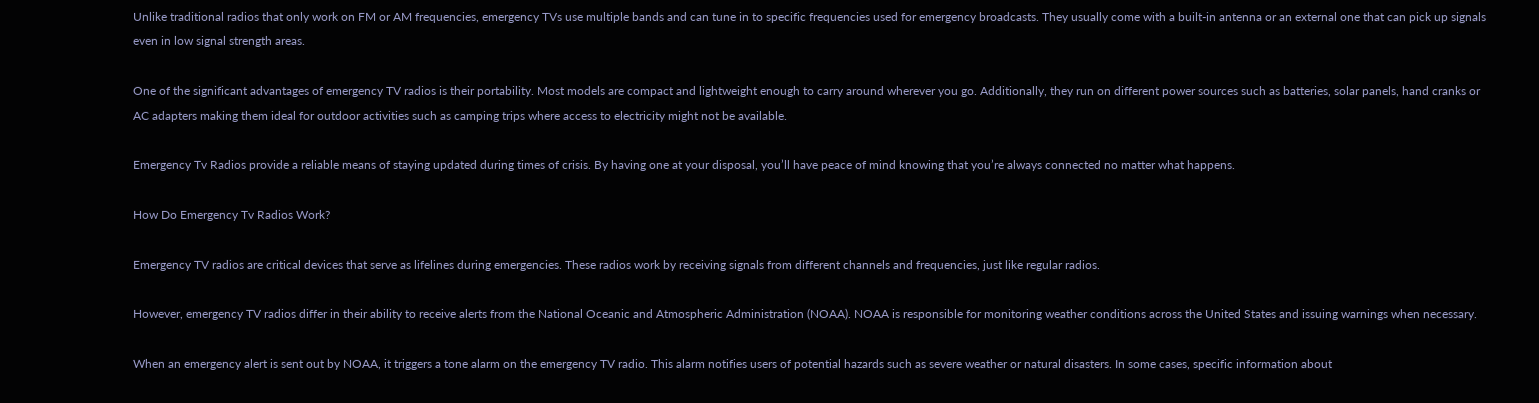Unlike traditional radios that only work on FM or AM frequencies, emergency TVs use multiple bands and can tune in to specific frequencies used for emergency broadcasts. They usually come with a built-in antenna or an external one that can pick up signals even in low signal strength areas.

One of the significant advantages of emergency TV radios is their portability. Most models are compact and lightweight enough to carry around wherever you go. Additionally, they run on different power sources such as batteries, solar panels, hand cranks or AC adapters making them ideal for outdoor activities such as camping trips where access to electricity might not be available.

Emergency Tv Radios provide a reliable means of staying updated during times of crisis. By having one at your disposal, you’ll have peace of mind knowing that you’re always connected no matter what happens.

How Do Emergency Tv Radios Work?

Emergency TV radios are critical devices that serve as lifelines during emergencies. These radios work by receiving signals from different channels and frequencies, just like regular radios.

However, emergency TV radios differ in their ability to receive alerts from the National Oceanic and Atmospheric Administration (NOAA). NOAA is responsible for monitoring weather conditions across the United States and issuing warnings when necessary.

When an emergency alert is sent out by NOAA, it triggers a tone alarm on the emergency TV radio. This alarm notifies users of potential hazards such as severe weather or natural disasters. In some cases, specific information about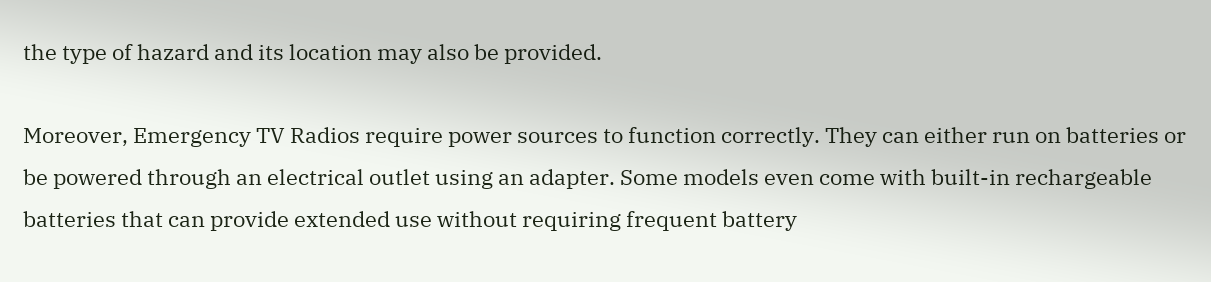the type of hazard and its location may also be provided.

Moreover, Emergency TV Radios require power sources to function correctly. They can either run on batteries or be powered through an electrical outlet using an adapter. Some models even come with built-in rechargeable batteries that can provide extended use without requiring frequent battery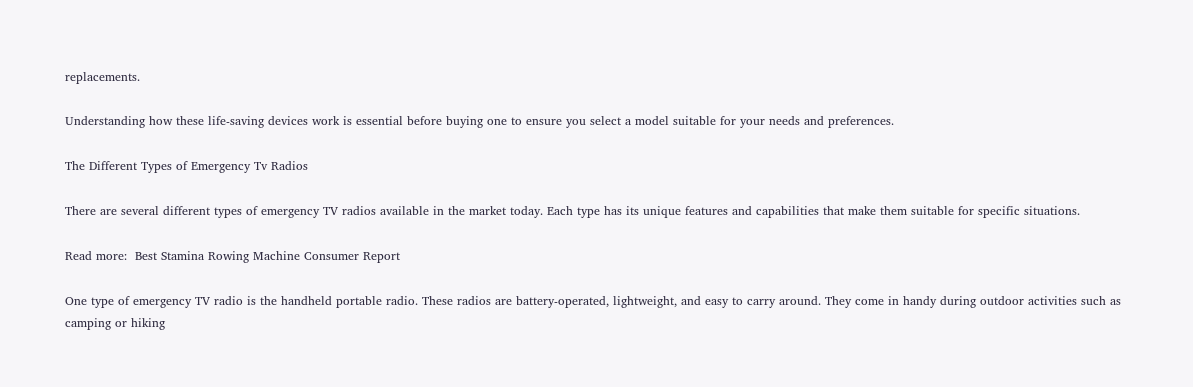replacements.

Understanding how these life-saving devices work is essential before buying one to ensure you select a model suitable for your needs and preferences.

The Different Types of Emergency Tv Radios

There are several different types of emergency TV radios available in the market today. Each type has its unique features and capabilities that make them suitable for specific situations.

Read more:  Best Stamina Rowing Machine Consumer Report

One type of emergency TV radio is the handheld portable radio. These radios are battery-operated, lightweight, and easy to carry around. They come in handy during outdoor activities such as camping or hiking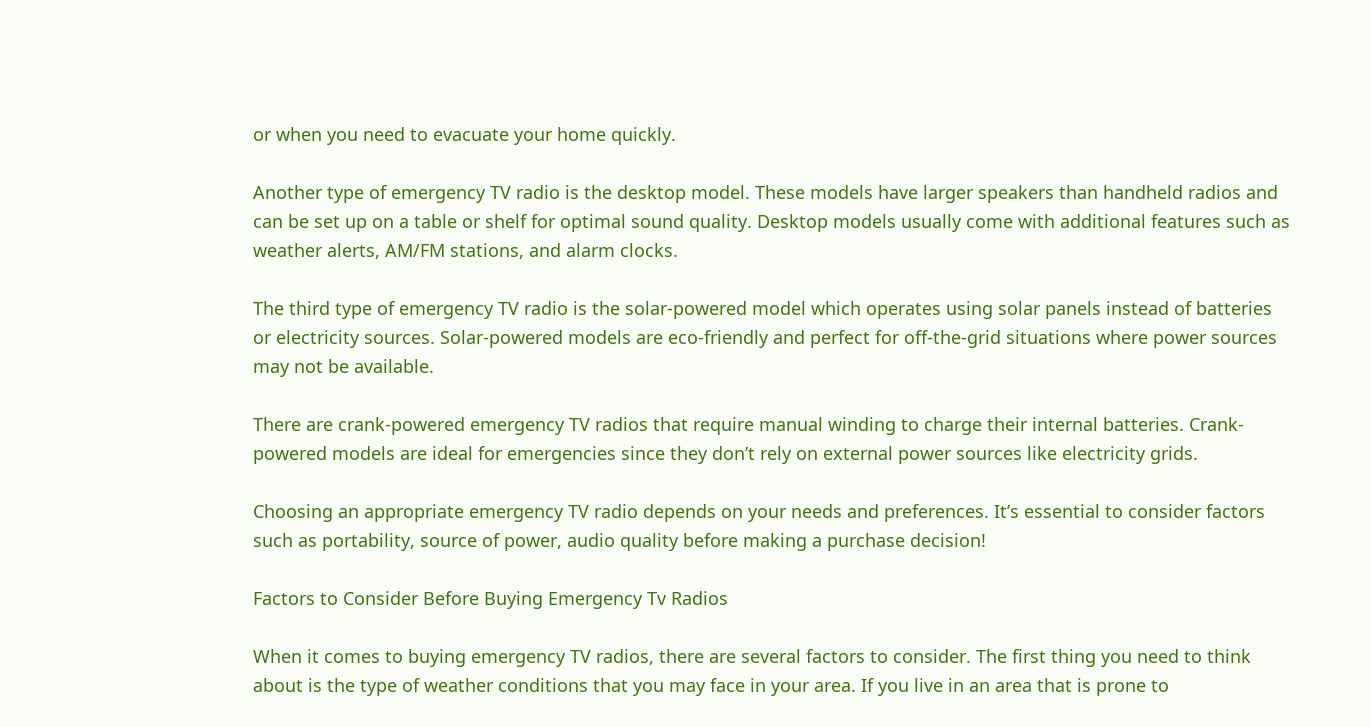or when you need to evacuate your home quickly.

Another type of emergency TV radio is the desktop model. These models have larger speakers than handheld radios and can be set up on a table or shelf for optimal sound quality. Desktop models usually come with additional features such as weather alerts, AM/FM stations, and alarm clocks.

The third type of emergency TV radio is the solar-powered model which operates using solar panels instead of batteries or electricity sources. Solar-powered models are eco-friendly and perfect for off-the-grid situations where power sources may not be available.

There are crank-powered emergency TV radios that require manual winding to charge their internal batteries. Crank-powered models are ideal for emergencies since they don’t rely on external power sources like electricity grids.

Choosing an appropriate emergency TV radio depends on your needs and preferences. It’s essential to consider factors such as portability, source of power, audio quality before making a purchase decision!

Factors to Consider Before Buying Emergency Tv Radios

When it comes to buying emergency TV radios, there are several factors to consider. The first thing you need to think about is the type of weather conditions that you may face in your area. If you live in an area that is prone to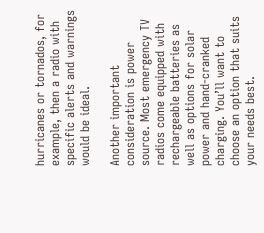hurricanes or tornados, for example, then a radio with specific alerts and warnings would be ideal.

Another important consideration is power source. Most emergency TV radios come equipped with rechargeable batteries as well as options for solar power and hand-cranked charging. You’ll want to choose an option that suits your needs best.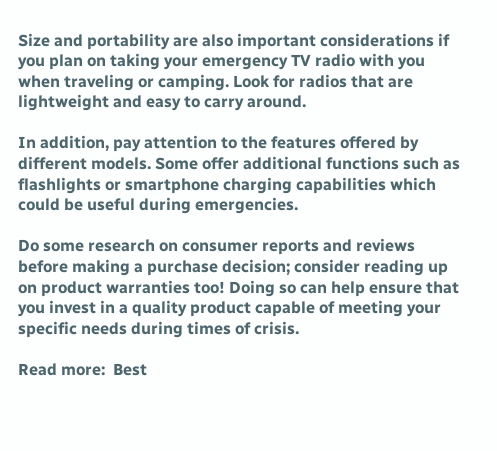Size and portability are also important considerations if you plan on taking your emergency TV radio with you when traveling or camping. Look for radios that are lightweight and easy to carry around.

In addition, pay attention to the features offered by different models. Some offer additional functions such as flashlights or smartphone charging capabilities which could be useful during emergencies.

Do some research on consumer reports and reviews before making a purchase decision; consider reading up on product warranties too! Doing so can help ensure that you invest in a quality product capable of meeting your specific needs during times of crisis.

Read more:  Best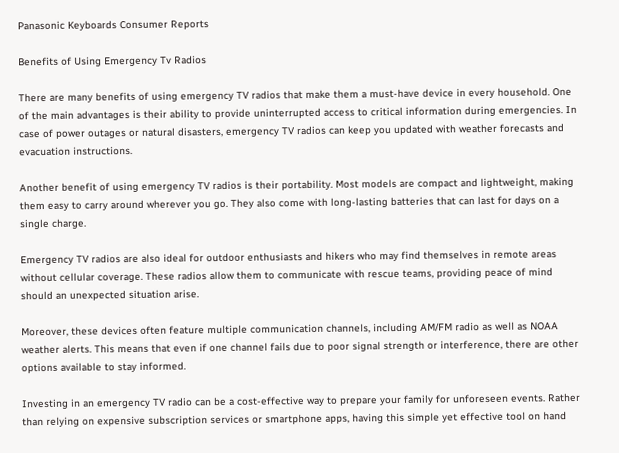Panasonic Keyboards Consumer Reports

Benefits of Using Emergency Tv Radios

There are many benefits of using emergency TV radios that make them a must-have device in every household. One of the main advantages is their ability to provide uninterrupted access to critical information during emergencies. In case of power outages or natural disasters, emergency TV radios can keep you updated with weather forecasts and evacuation instructions.

Another benefit of using emergency TV radios is their portability. Most models are compact and lightweight, making them easy to carry around wherever you go. They also come with long-lasting batteries that can last for days on a single charge.

Emergency TV radios are also ideal for outdoor enthusiasts and hikers who may find themselves in remote areas without cellular coverage. These radios allow them to communicate with rescue teams, providing peace of mind should an unexpected situation arise.

Moreover, these devices often feature multiple communication channels, including AM/FM radio as well as NOAA weather alerts. This means that even if one channel fails due to poor signal strength or interference, there are other options available to stay informed.

Investing in an emergency TV radio can be a cost-effective way to prepare your family for unforeseen events. Rather than relying on expensive subscription services or smartphone apps, having this simple yet effective tool on hand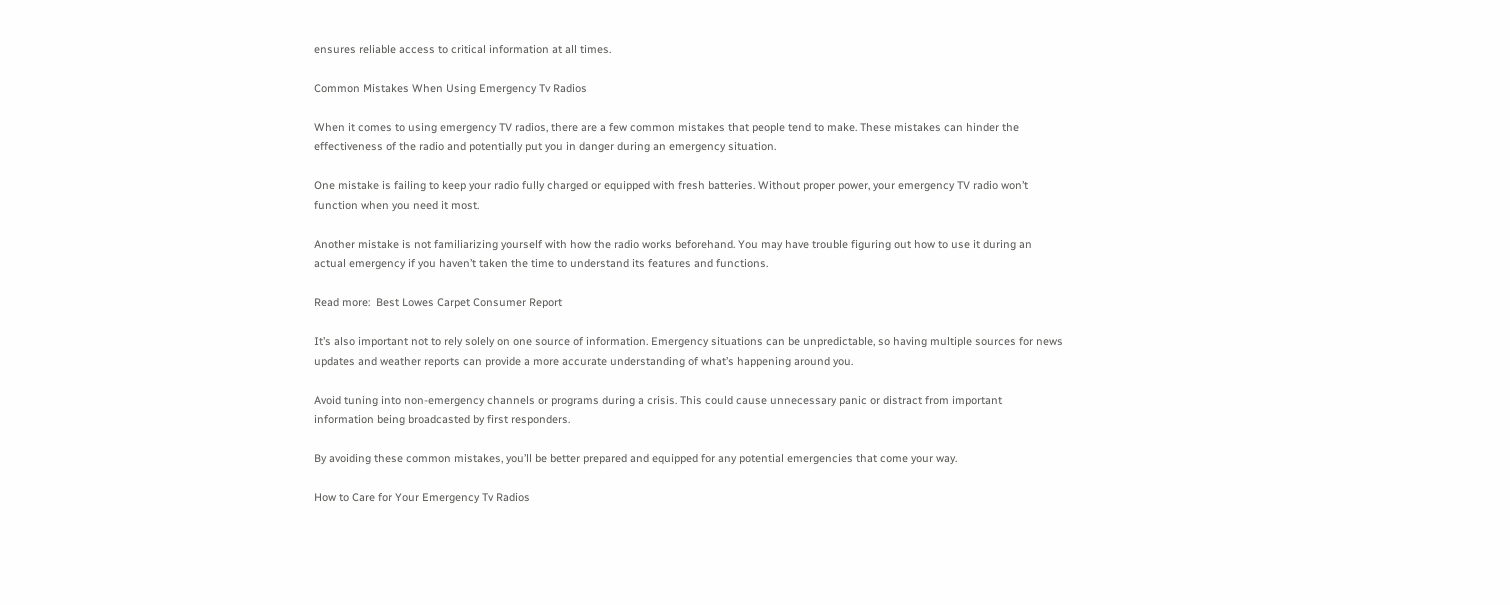ensures reliable access to critical information at all times.

Common Mistakes When Using Emergency Tv Radios

When it comes to using emergency TV radios, there are a few common mistakes that people tend to make. These mistakes can hinder the effectiveness of the radio and potentially put you in danger during an emergency situation.

One mistake is failing to keep your radio fully charged or equipped with fresh batteries. Without proper power, your emergency TV radio won’t function when you need it most.

Another mistake is not familiarizing yourself with how the radio works beforehand. You may have trouble figuring out how to use it during an actual emergency if you haven’t taken the time to understand its features and functions.

Read more:  Best Lowes Carpet Consumer Report

It’s also important not to rely solely on one source of information. Emergency situations can be unpredictable, so having multiple sources for news updates and weather reports can provide a more accurate understanding of what’s happening around you.

Avoid tuning into non-emergency channels or programs during a crisis. This could cause unnecessary panic or distract from important information being broadcasted by first responders.

By avoiding these common mistakes, you’ll be better prepared and equipped for any potential emergencies that come your way.

How to Care for Your Emergency Tv Radios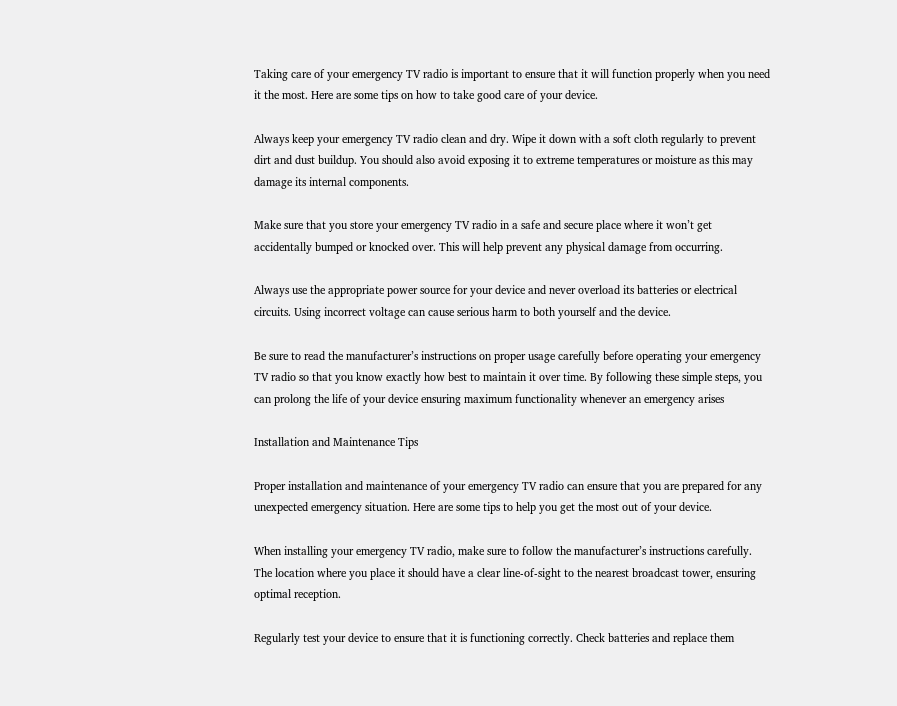Taking care of your emergency TV radio is important to ensure that it will function properly when you need it the most. Here are some tips on how to take good care of your device.

Always keep your emergency TV radio clean and dry. Wipe it down with a soft cloth regularly to prevent dirt and dust buildup. You should also avoid exposing it to extreme temperatures or moisture as this may damage its internal components.

Make sure that you store your emergency TV radio in a safe and secure place where it won’t get accidentally bumped or knocked over. This will help prevent any physical damage from occurring.

Always use the appropriate power source for your device and never overload its batteries or electrical circuits. Using incorrect voltage can cause serious harm to both yourself and the device.

Be sure to read the manufacturer’s instructions on proper usage carefully before operating your emergency TV radio so that you know exactly how best to maintain it over time. By following these simple steps, you can prolong the life of your device ensuring maximum functionality whenever an emergency arises

Installation and Maintenance Tips

Proper installation and maintenance of your emergency TV radio can ensure that you are prepared for any unexpected emergency situation. Here are some tips to help you get the most out of your device.

When installing your emergency TV radio, make sure to follow the manufacturer’s instructions carefully. The location where you place it should have a clear line-of-sight to the nearest broadcast tower, ensuring optimal reception.

Regularly test your device to ensure that it is functioning correctly. Check batteries and replace them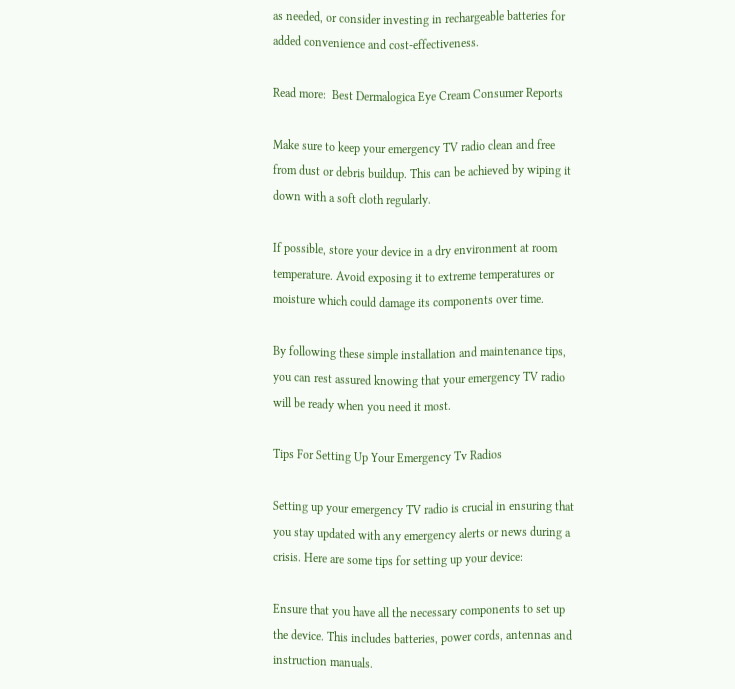as needed, or consider investing in rechargeable batteries for added convenience and cost-effectiveness.

Read more:  Best Dermalogica Eye Cream Consumer Reports

Make sure to keep your emergency TV radio clean and free from dust or debris buildup. This can be achieved by wiping it down with a soft cloth regularly.

If possible, store your device in a dry environment at room temperature. Avoid exposing it to extreme temperatures or moisture which could damage its components over time.

By following these simple installation and maintenance tips, you can rest assured knowing that your emergency TV radio will be ready when you need it most.

Tips For Setting Up Your Emergency Tv Radios

Setting up your emergency TV radio is crucial in ensuring that you stay updated with any emergency alerts or news during a crisis. Here are some tips for setting up your device:

Ensure that you have all the necessary components to set up the device. This includes batteries, power cords, antennas and instruction manuals.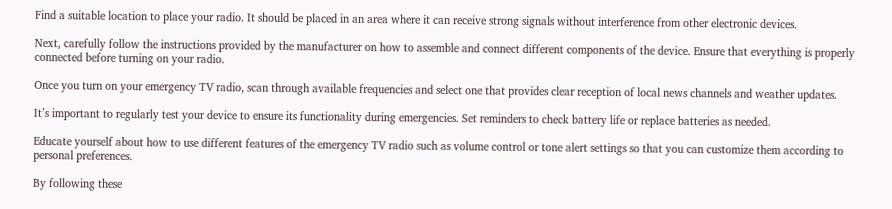Find a suitable location to place your radio. It should be placed in an area where it can receive strong signals without interference from other electronic devices.

Next, carefully follow the instructions provided by the manufacturer on how to assemble and connect different components of the device. Ensure that everything is properly connected before turning on your radio.

Once you turn on your emergency TV radio, scan through available frequencies and select one that provides clear reception of local news channels and weather updates.

It’s important to regularly test your device to ensure its functionality during emergencies. Set reminders to check battery life or replace batteries as needed.

Educate yourself about how to use different features of the emergency TV radio such as volume control or tone alert settings so that you can customize them according to personal preferences.

By following these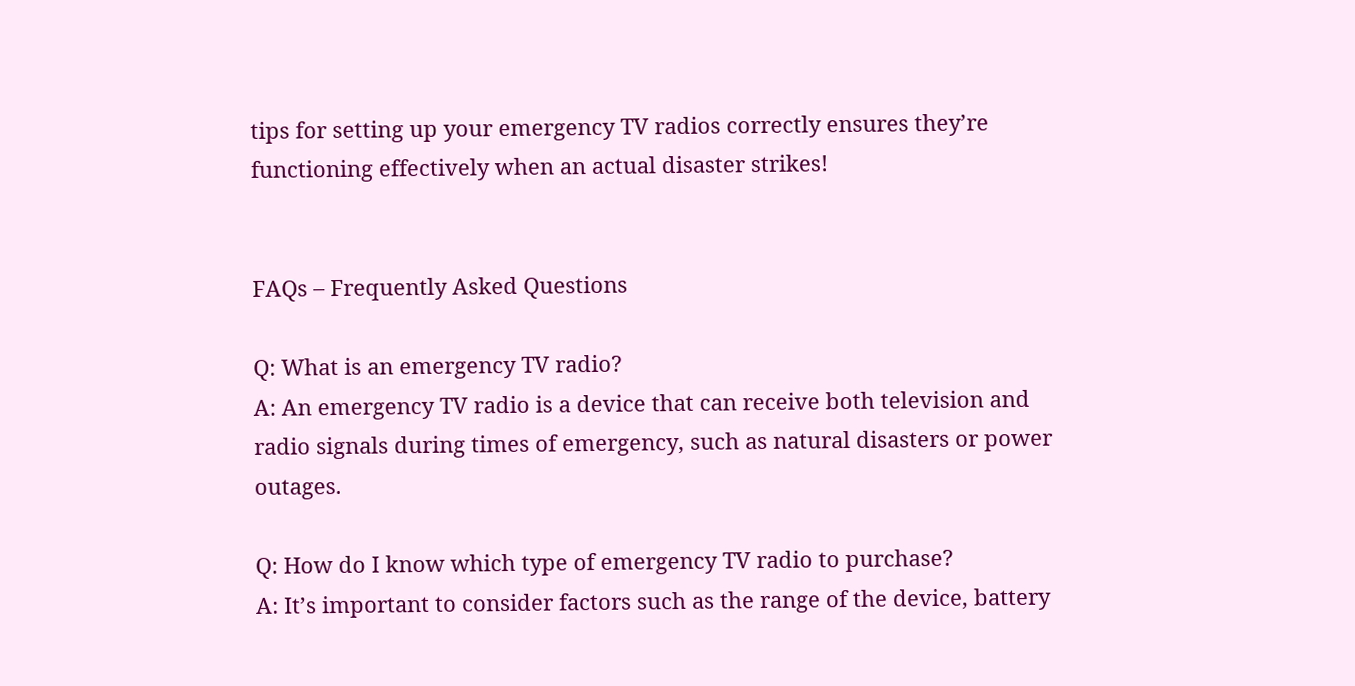tips for setting up your emergency TV radios correctly ensures they’re functioning effectively when an actual disaster strikes!


FAQs – Frequently Asked Questions

Q: What is an emergency TV radio?
A: An emergency TV radio is a device that can receive both television and radio signals during times of emergency, such as natural disasters or power outages.

Q: How do I know which type of emergency TV radio to purchase?
A: It’s important to consider factors such as the range of the device, battery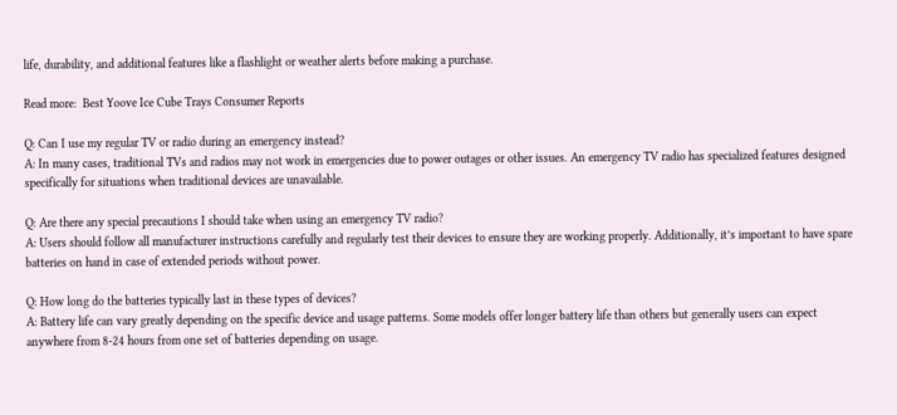life, durability, and additional features like a flashlight or weather alerts before making a purchase.

Read more:  Best Yoove Ice Cube Trays Consumer Reports

Q: Can I use my regular TV or radio during an emergency instead?
A: In many cases, traditional TVs and radios may not work in emergencies due to power outages or other issues. An emergency TV radio has specialized features designed specifically for situations when traditional devices are unavailable.

Q: Are there any special precautions I should take when using an emergency TV radio?
A: Users should follow all manufacturer instructions carefully and regularly test their devices to ensure they are working properly. Additionally, it’s important to have spare batteries on hand in case of extended periods without power.

Q: How long do the batteries typically last in these types of devices?
A: Battery life can vary greatly depending on the specific device and usage patterns. Some models offer longer battery life than others but generally users can expect anywhere from 8-24 hours from one set of batteries depending on usage.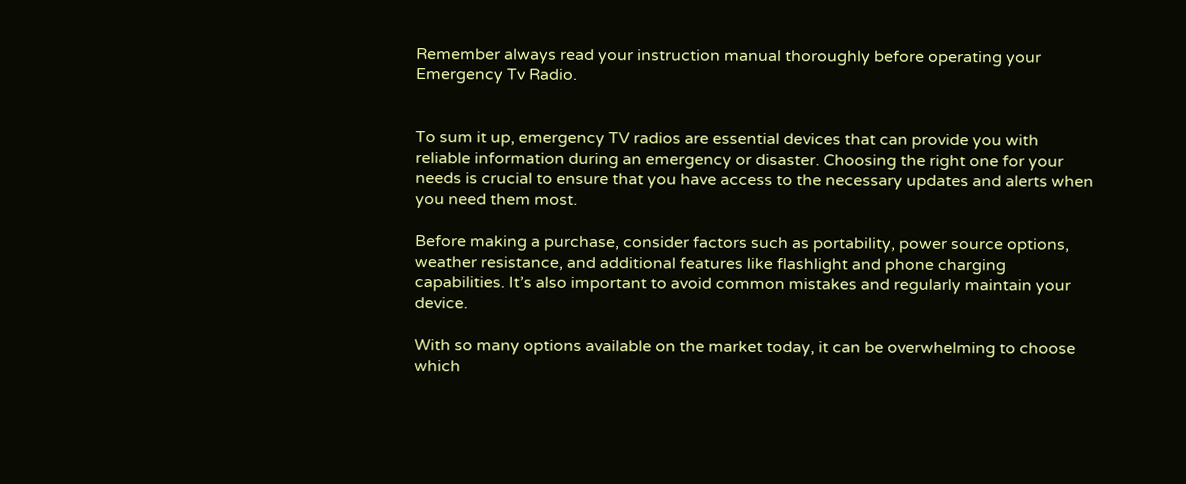Remember always read your instruction manual thoroughly before operating your Emergency Tv Radio.


To sum it up, emergency TV radios are essential devices that can provide you with reliable information during an emergency or disaster. Choosing the right one for your needs is crucial to ensure that you have access to the necessary updates and alerts when you need them most.

Before making a purchase, consider factors such as portability, power source options, weather resistance, and additional features like flashlight and phone charging capabilities. It’s also important to avoid common mistakes and regularly maintain your device.

With so many options available on the market today, it can be overwhelming to choose which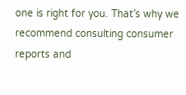one is right for you. That’s why we recommend consulting consumer reports and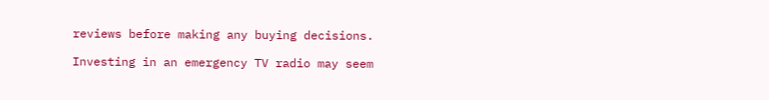reviews before making any buying decisions.

Investing in an emergency TV radio may seem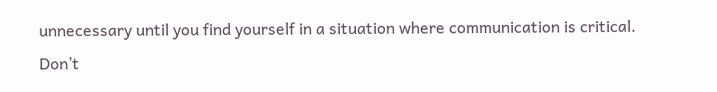unnecessary until you find yourself in a situation where communication is critical. Don’t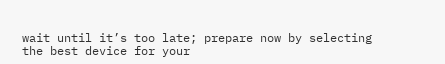wait until it’s too late; prepare now by selecting the best device for your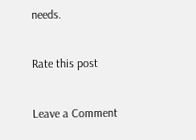needs.

Rate this post

Leave a Comment